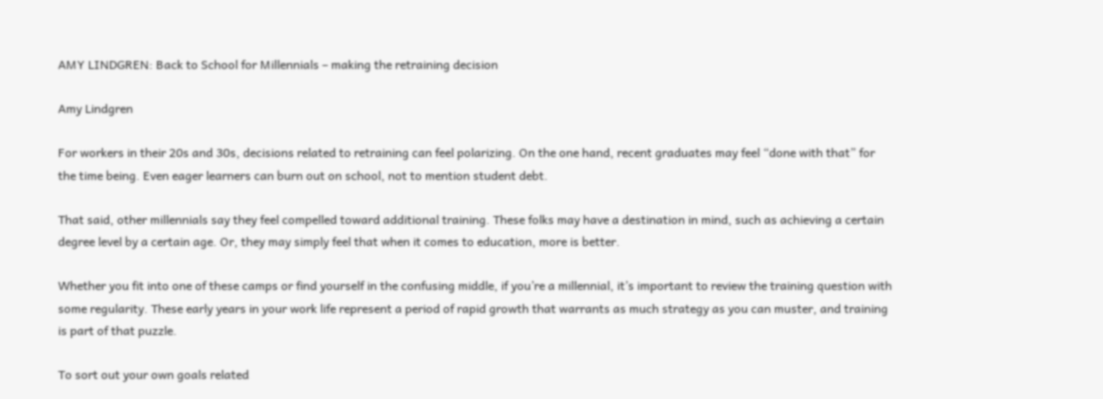AMY LINDGREN: Back to School for Millennials – making the retraining decision

Amy Lindgren

For workers in their 20s and 30s, decisions related to retraining can feel polarizing. On the one hand, recent graduates may feel “done with that” for the time being. Even eager learners can burn out on school, not to mention student debt.

That said, other millennials say they feel compelled toward additional training. These folks may have a destination in mind, such as achieving a certain degree level by a certain age. Or, they may simply feel that when it comes to education, more is better.

Whether you fit into one of these camps or find yourself in the confusing middle, if you’re a millennial, it’s important to review the training question with some regularity. These early years in your work life represent a period of rapid growth that warrants as much strategy as you can muster, and training is part of that puzzle.

To sort out your own goals related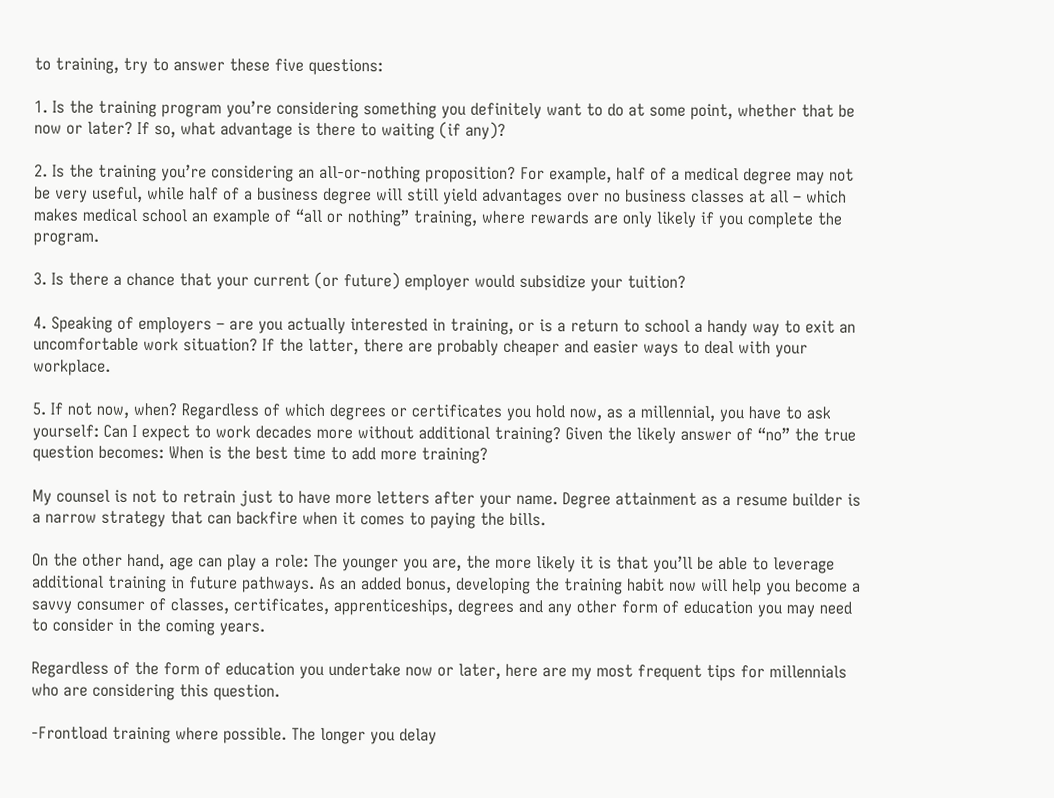to training, try to answer these five questions:

1. Is the training program you’re considering something you definitely want to do at some point, whether that be now or later? If so, what advantage is there to waiting (if any)?

2. Is the training you’re considering an all-or-nothing proposition? For example, half of a medical degree may not be very useful, while half of a business degree will still yield advantages over no business classes at all – which makes medical school an example of “all or nothing” training, where rewards are only likely if you complete the program.

3. Is there a chance that your current (or future) employer would subsidize your tuition?

4. Speaking of employers – are you actually interested in training, or is a return to school a handy way to exit an uncomfortable work situation? If the latter, there are probably cheaper and easier ways to deal with your workplace.

5. If not now, when? Regardless of which degrees or certificates you hold now, as a millennial, you have to ask yourself: Can I expect to work decades more without additional training? Given the likely answer of “no” the true question becomes: When is the best time to add more training?

My counsel is not to retrain just to have more letters after your name. Degree attainment as a resume builder is a narrow strategy that can backfire when it comes to paying the bills.

On the other hand, age can play a role: The younger you are, the more likely it is that you’ll be able to leverage additional training in future pathways. As an added bonus, developing the training habit now will help you become a savvy consumer of classes, certificates, apprenticeships, degrees and any other form of education you may need to consider in the coming years.

Regardless of the form of education you undertake now or later, here are my most frequent tips for millennials who are considering this question.

-Frontload training where possible. The longer you delay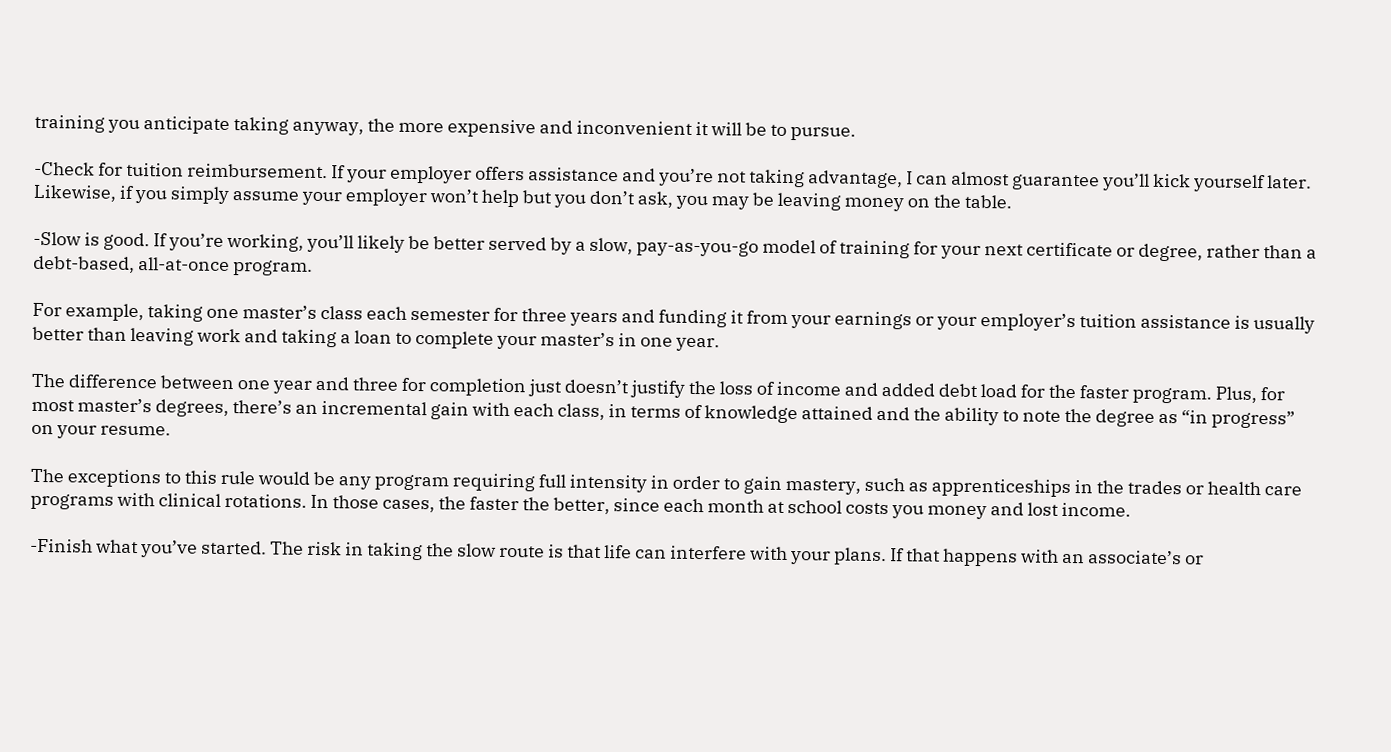training you anticipate taking anyway, the more expensive and inconvenient it will be to pursue.

-Check for tuition reimbursement. If your employer offers assistance and you’re not taking advantage, I can almost guarantee you’ll kick yourself later. Likewise, if you simply assume your employer won’t help but you don’t ask, you may be leaving money on the table.

-Slow is good. If you’re working, you’ll likely be better served by a slow, pay-as-you-go model of training for your next certificate or degree, rather than a debt-based, all-at-once program.

For example, taking one master’s class each semester for three years and funding it from your earnings or your employer’s tuition assistance is usually better than leaving work and taking a loan to complete your master’s in one year.

The difference between one year and three for completion just doesn’t justify the loss of income and added debt load for the faster program. Plus, for most master’s degrees, there’s an incremental gain with each class, in terms of knowledge attained and the ability to note the degree as “in progress” on your resume.

The exceptions to this rule would be any program requiring full intensity in order to gain mastery, such as apprenticeships in the trades or health care programs with clinical rotations. In those cases, the faster the better, since each month at school costs you money and lost income.

-Finish what you’ve started. The risk in taking the slow route is that life can interfere with your plans. If that happens with an associate’s or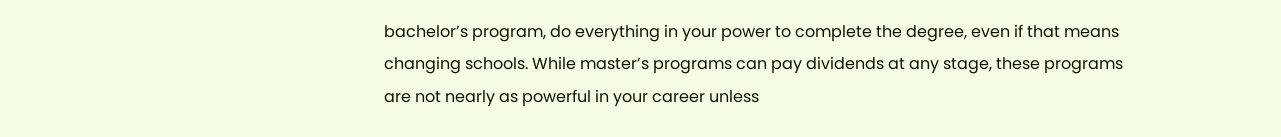bachelor’s program, do everything in your power to complete the degree, even if that means changing schools. While master’s programs can pay dividends at any stage, these programs are not nearly as powerful in your career unless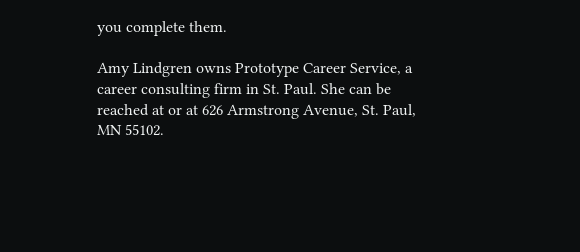you complete them.

Amy Lindgren owns Prototype Career Service, a career consulting firm in St. Paul. She can be reached at or at 626 Armstrong Avenue, St. Paul, MN 55102.